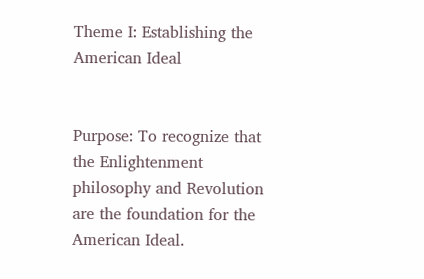Theme I: Establishing the American Ideal


Purpose: To recognize that the Enlightenment philosophy and Revolution are the foundation for the American Ideal.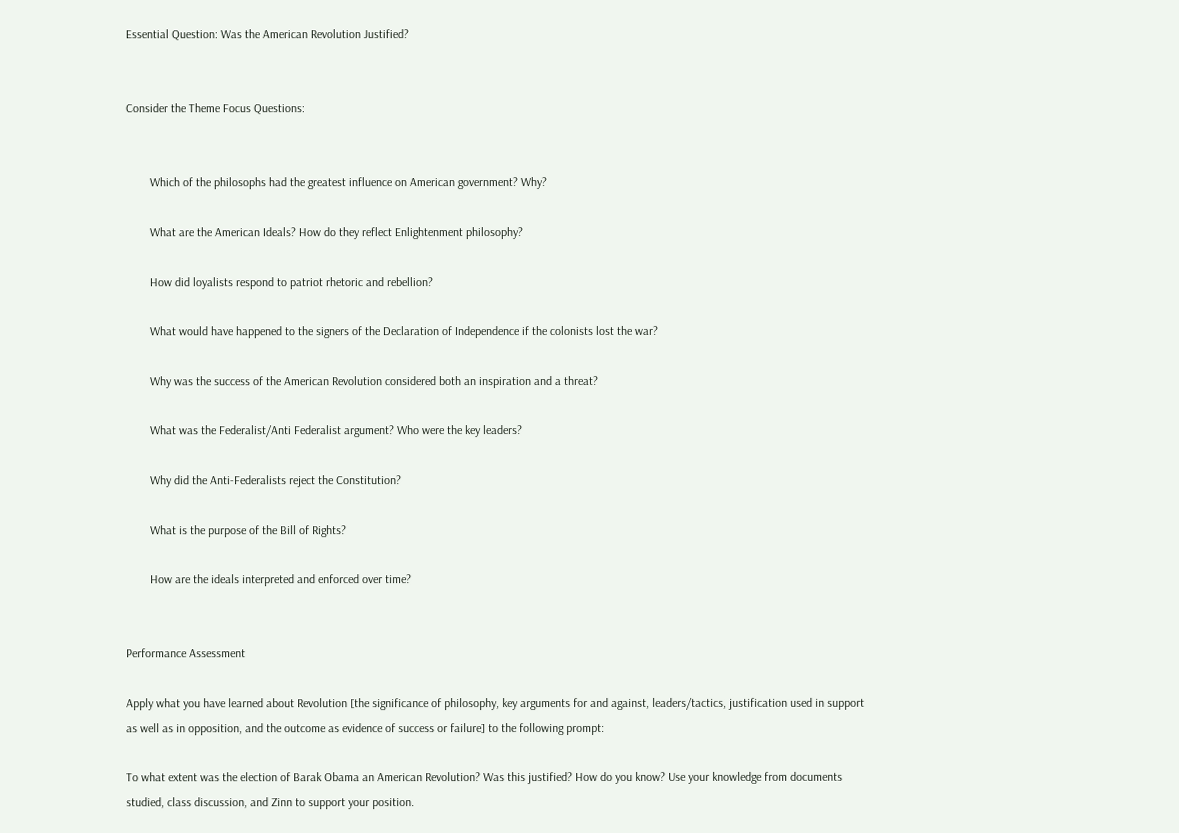Essential Question: Was the American Revolution Justified?


Consider the Theme Focus Questions:


        Which of the philosophs had the greatest influence on American government? Why?

        What are the American Ideals? How do they reflect Enlightenment philosophy?

        How did loyalists respond to patriot rhetoric and rebellion?

        What would have happened to the signers of the Declaration of Independence if the colonists lost the war?

        Why was the success of the American Revolution considered both an inspiration and a threat?

        What was the Federalist/Anti Federalist argument? Who were the key leaders?

        Why did the Anti-Federalists reject the Constitution?

        What is the purpose of the Bill of Rights?

        How are the ideals interpreted and enforced over time?


Performance Assessment

Apply what you have learned about Revolution [the significance of philosophy, key arguments for and against, leaders/tactics, justification used in support as well as in opposition, and the outcome as evidence of success or failure] to the following prompt:

To what extent was the election of Barak Obama an American Revolution? Was this justified? How do you know? Use your knowledge from documents studied, class discussion, and Zinn to support your position.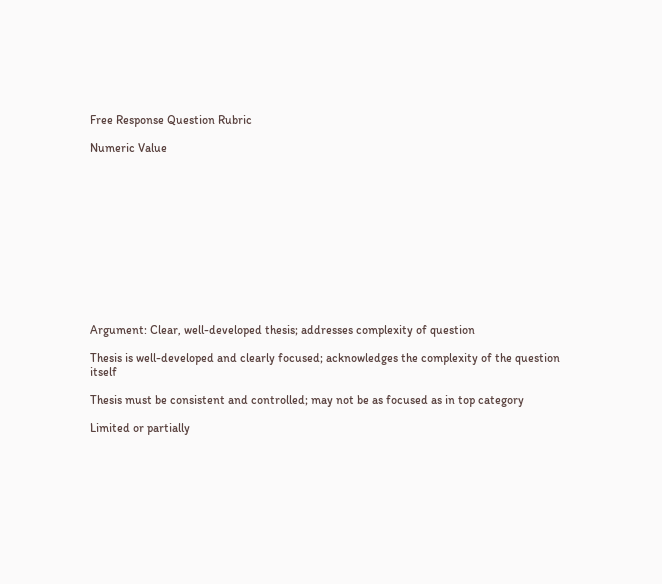Free Response Question Rubric

Numeric Value












Argument: Clear, well-developed thesis; addresses complexity of question

Thesis is well-developed and clearly focused; acknowledges the complexity of the question itself

Thesis must be consistent and controlled; may not be as focused as in top category

Limited or partially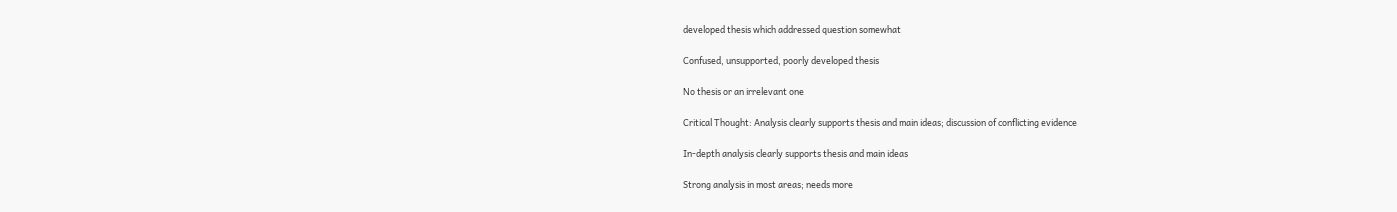developed thesis which addressed question somewhat

Confused, unsupported, poorly developed thesis

No thesis or an irrelevant one

Critical Thought: Analysis clearly supports thesis and main ideas; discussion of conflicting evidence

In-depth analysis clearly supports thesis and main ideas

Strong analysis in most areas; needs more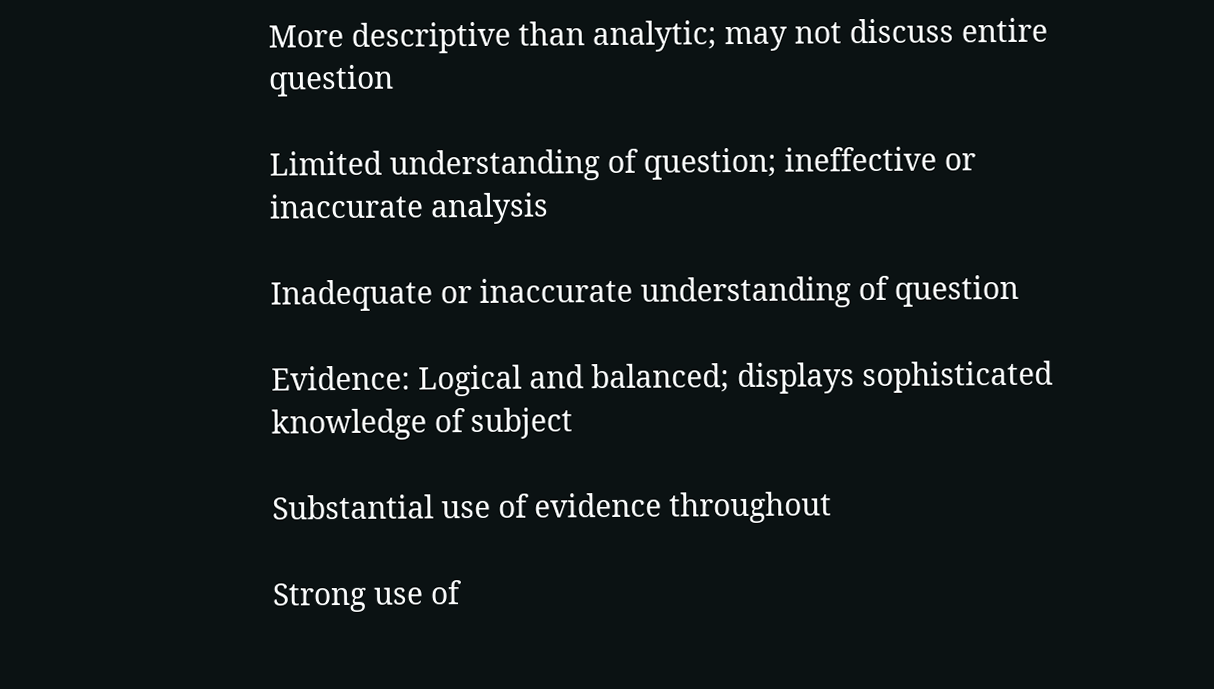More descriptive than analytic; may not discuss entire question

Limited understanding of question; ineffective or inaccurate analysis

Inadequate or inaccurate understanding of question

Evidence: Logical and balanced; displays sophisticated knowledge of subject

Substantial use of evidence throughout

Strong use of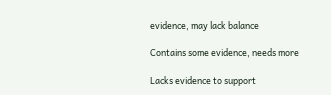evidence, may lack balance

Contains some evidence, needs more

Lacks evidence to support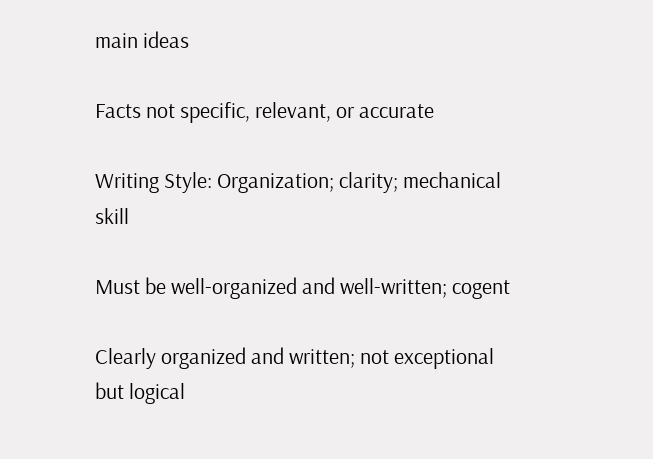main ideas

Facts not specific, relevant, or accurate

Writing Style: Organization; clarity; mechanical skill

Must be well-organized and well-written; cogent

Clearly organized and written; not exceptional but logical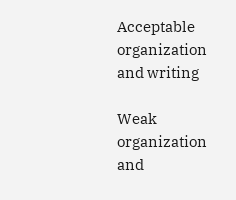Acceptable organization and writing

Weak organization and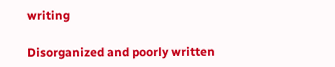writing

Disorganized and poorly written